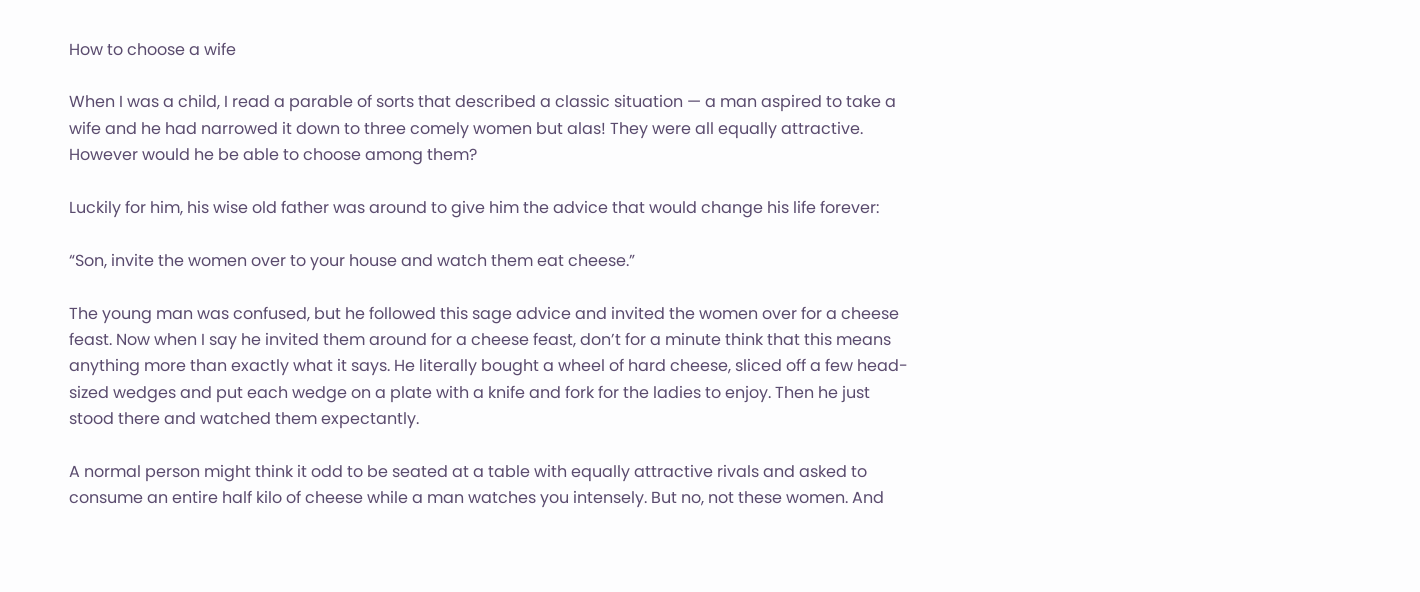How to choose a wife

When I was a child, I read a parable of sorts that described a classic situation — a man aspired to take a wife and he had narrowed it down to three comely women but alas! They were all equally attractive. However would he be able to choose among them?

Luckily for him, his wise old father was around to give him the advice that would change his life forever:

“Son, invite the women over to your house and watch them eat cheese.”

The young man was confused, but he followed this sage advice and invited the women over for a cheese feast. Now when I say he invited them around for a cheese feast, don’t for a minute think that this means anything more than exactly what it says. He literally bought a wheel of hard cheese, sliced off a few head-sized wedges and put each wedge on a plate with a knife and fork for the ladies to enjoy. Then he just stood there and watched them expectantly.

A normal person might think it odd to be seated at a table with equally attractive rivals and asked to consume an entire half kilo of cheese while a man watches you intensely. But no, not these women. And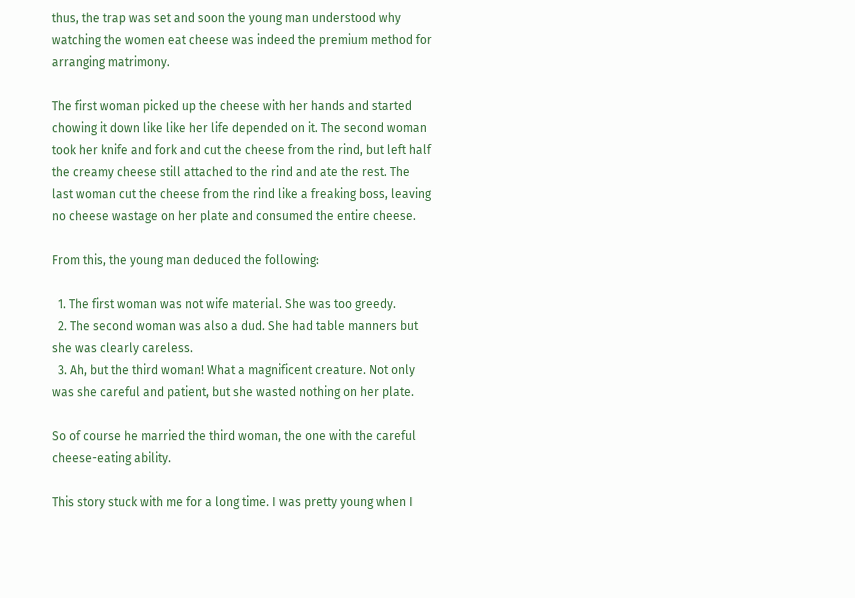thus, the trap was set and soon the young man understood why watching the women eat cheese was indeed the premium method for arranging matrimony.

The first woman picked up the cheese with her hands and started chowing it down like like her life depended on it. The second woman took her knife and fork and cut the cheese from the rind, but left half the creamy cheese still attached to the rind and ate the rest. The last woman cut the cheese from the rind like a freaking boss, leaving no cheese wastage on her plate and consumed the entire cheese.

From this, the young man deduced the following:

  1. The first woman was not wife material. She was too greedy.
  2. The second woman was also a dud. She had table manners but she was clearly careless.
  3. Ah, but the third woman! What a magnificent creature. Not only was she careful and patient, but she wasted nothing on her plate.

So of course he married the third woman, the one with the careful cheese-eating ability.

This story stuck with me for a long time. I was pretty young when I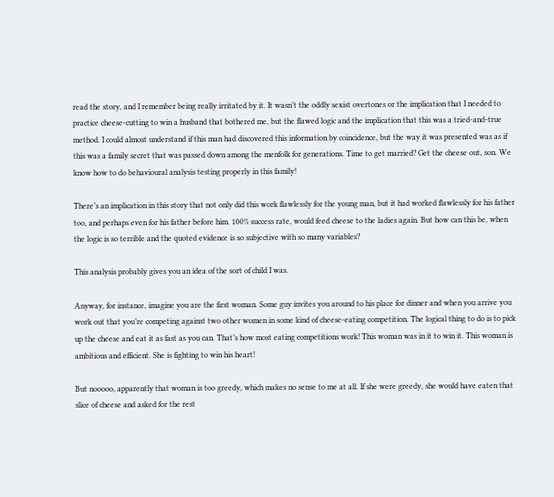read the story, and I remember being really irritated by it. It wasn’t the oddly sexist overtones or the implication that I needed to practice cheese-cutting to win a husband that bothered me, but the flawed logic and the implication that this was a tried-and-true method. I could almost understand if this man had discovered this information by coincidence, but the way it was presented was as if this was a family secret that was passed down among the menfolk for generations. Time to get married? Get the cheese out, son. We know how to do behavioural analysis testing properly in this family!

There’s an implication in this story that not only did this work flawlessly for the young man, but it had worked flawlessly for his father too, and perhaps even for his father before him. 100% success rate, would feed cheese to the ladies again. But how can this be, when the logic is so terrible and the quoted evidence is so subjective with so many variables?

This analysis probably gives you an idea of the sort of child I was.

Anyway, for instance, imagine you are the first woman. Some guy invites you around to his place for dinner and when you arrive you work out that you’re competing against two other women in some kind of cheese-eating competition. The logical thing to do is to pick up the cheese and eat it as fast as you can. That’s how most eating competitions work! This woman was in it to win it. This woman is ambitious and efficient. She is fighting to win his heart!

But nooooo, apparently that woman is too greedy, which makes no sense to me at all. If she were greedy, she would have eaten that slice of cheese and asked for the rest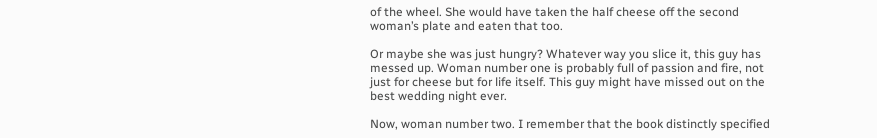of the wheel. She would have taken the half cheese off the second woman’s plate and eaten that too.

Or maybe she was just hungry? Whatever way you slice it, this guy has messed up. Woman number one is probably full of passion and fire, not just for cheese but for life itself. This guy might have missed out on the best wedding night ever.

Now, woman number two. I remember that the book distinctly specified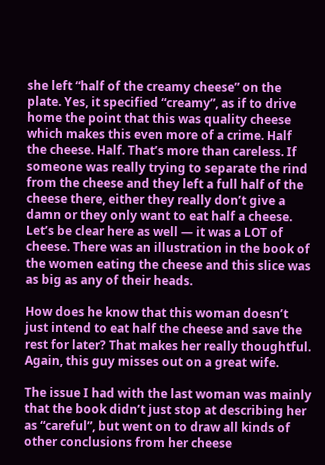she left “half of the creamy cheese” on the plate. Yes, it specified “creamy”, as if to drive home the point that this was quality cheese which makes this even more of a crime. Half the cheese. Half. That’s more than careless. If someone was really trying to separate the rind from the cheese and they left a full half of the cheese there, either they really don’t give a damn or they only want to eat half a cheese. Let’s be clear here as well — it was a LOT of cheese. There was an illustration in the book of the women eating the cheese and this slice was as big as any of their heads.

How does he know that this woman doesn’t just intend to eat half the cheese and save the rest for later? That makes her really thoughtful. Again, this guy misses out on a great wife.

The issue I had with the last woman was mainly that the book didn’t just stop at describing her as “careful”, but went on to draw all kinds of other conclusions from her cheese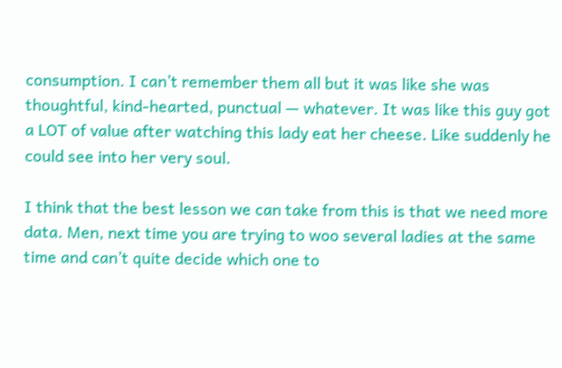consumption. I can’t remember them all but it was like she was thoughtful, kind-hearted, punctual — whatever. It was like this guy got a LOT of value after watching this lady eat her cheese. Like suddenly he could see into her very soul.

I think that the best lesson we can take from this is that we need more data. Men, next time you are trying to woo several ladies at the same time and can’t quite decide which one to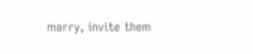marry, invite them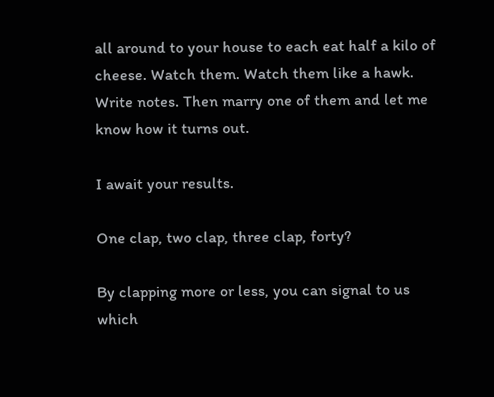all around to your house to each eat half a kilo of cheese. Watch them. Watch them like a hawk. Write notes. Then marry one of them and let me know how it turns out.

I await your results.

One clap, two clap, three clap, forty?

By clapping more or less, you can signal to us which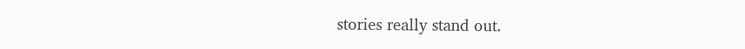stories really stand out.